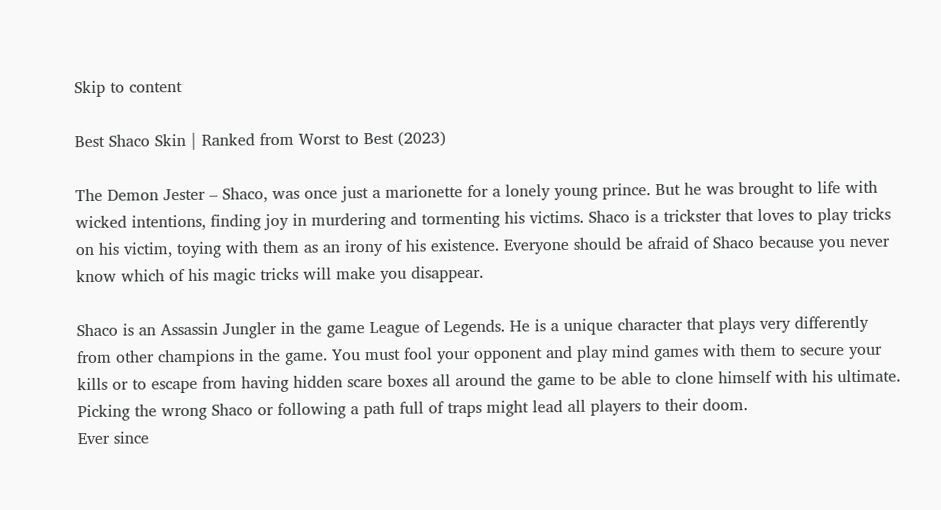Skip to content

Best Shaco Skin | Ranked from Worst to Best (2023)

The Demon Jester – Shaco, was once just a marionette for a lonely young prince. But he was brought to life with wicked intentions, finding joy in murdering and tormenting his victims. Shaco is a trickster that loves to play tricks on his victim, toying with them as an irony of his existence. Everyone should be afraid of Shaco because you never know which of his magic tricks will make you disappear.

Shaco is an Assassin Jungler in the game League of Legends. He is a unique character that plays very differently from other champions in the game. You must fool your opponent and play mind games with them to secure your kills or to escape from having hidden scare boxes all around the game to be able to clone himself with his ultimate. Picking the wrong Shaco or following a path full of traps might lead all players to their doom.
Ever since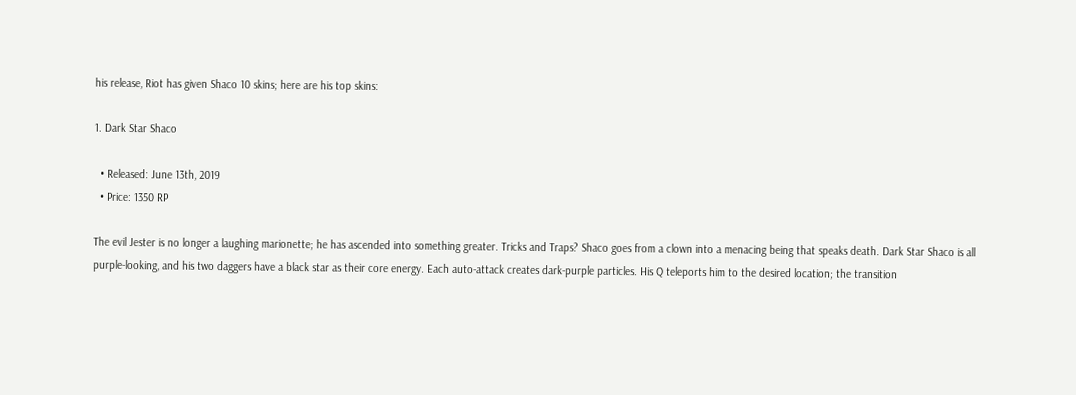his release, Riot has given Shaco 10 skins; here are his top skins:

1. Dark Star Shaco

  • Released: June 13th, 2019
  • Price: 1350 RP

The evil Jester is no longer a laughing marionette; he has ascended into something greater. Tricks and Traps? Shaco goes from a clown into a menacing being that speaks death. Dark Star Shaco is all purple-looking, and his two daggers have a black star as their core energy. Each auto-attack creates dark-purple particles. His Q teleports him to the desired location; the transition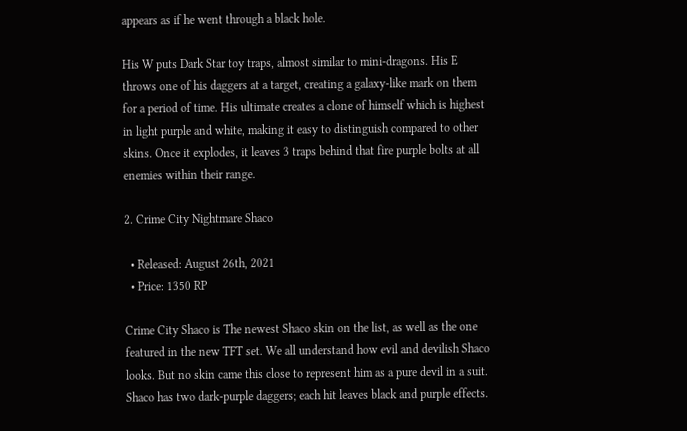appears as if he went through a black hole.

His W puts Dark Star toy traps, almost similar to mini-dragons. His E throws one of his daggers at a target, creating a galaxy-like mark on them for a period of time. His ultimate creates a clone of himself which is highest in light purple and white, making it easy to distinguish compared to other skins. Once it explodes, it leaves 3 traps behind that fire purple bolts at all enemies within their range.

2. Crime City Nightmare Shaco

  • Released: August 26th, 2021
  • Price: 1350 RP

Crime City Shaco is The newest Shaco skin on the list, as well as the one featured in the new TFT set. We all understand how evil and devilish Shaco looks. But no skin came this close to represent him as a pure devil in a suit. Shaco has two dark-purple daggers; each hit leaves black and purple effects.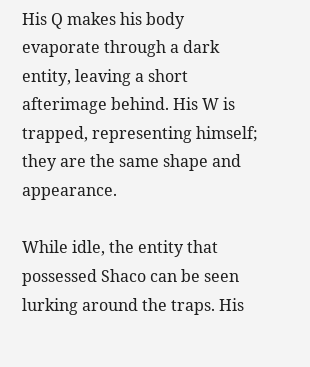His Q makes his body evaporate through a dark entity, leaving a short afterimage behind. His W is trapped, representing himself; they are the same shape and appearance.

While idle, the entity that possessed Shaco can be seen lurking around the traps. His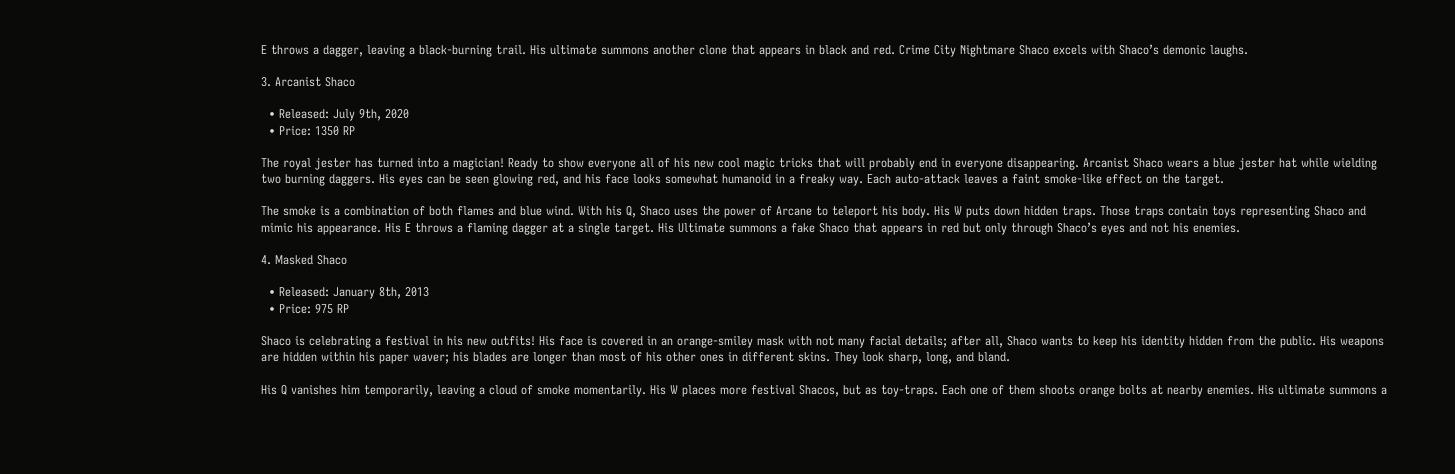E throws a dagger, leaving a black-burning trail. His ultimate summons another clone that appears in black and red. Crime City Nightmare Shaco excels with Shaco’s demonic laughs.

3. Arcanist Shaco

  • Released: July 9th, 2020
  • Price: 1350 RP

The royal jester has turned into a magician! Ready to show everyone all of his new cool magic tricks that will probably end in everyone disappearing. Arcanist Shaco wears a blue jester hat while wielding two burning daggers. His eyes can be seen glowing red, and his face looks somewhat humanoid in a freaky way. Each auto-attack leaves a faint smoke-like effect on the target.

The smoke is a combination of both flames and blue wind. With his Q, Shaco uses the power of Arcane to teleport his body. His W puts down hidden traps. Those traps contain toys representing Shaco and mimic his appearance. His E throws a flaming dagger at a single target. His Ultimate summons a fake Shaco that appears in red but only through Shaco’s eyes and not his enemies.

4. Masked Shaco

  • Released: January 8th, 2013
  • Price: 975 RP

Shaco is celebrating a festival in his new outfits! His face is covered in an orange-smiley mask with not many facial details; after all, Shaco wants to keep his identity hidden from the public. His weapons are hidden within his paper waver; his blades are longer than most of his other ones in different skins. They look sharp, long, and bland.

His Q vanishes him temporarily, leaving a cloud of smoke momentarily. His W places more festival Shacos, but as toy-traps. Each one of them shoots orange bolts at nearby enemies. His ultimate summons a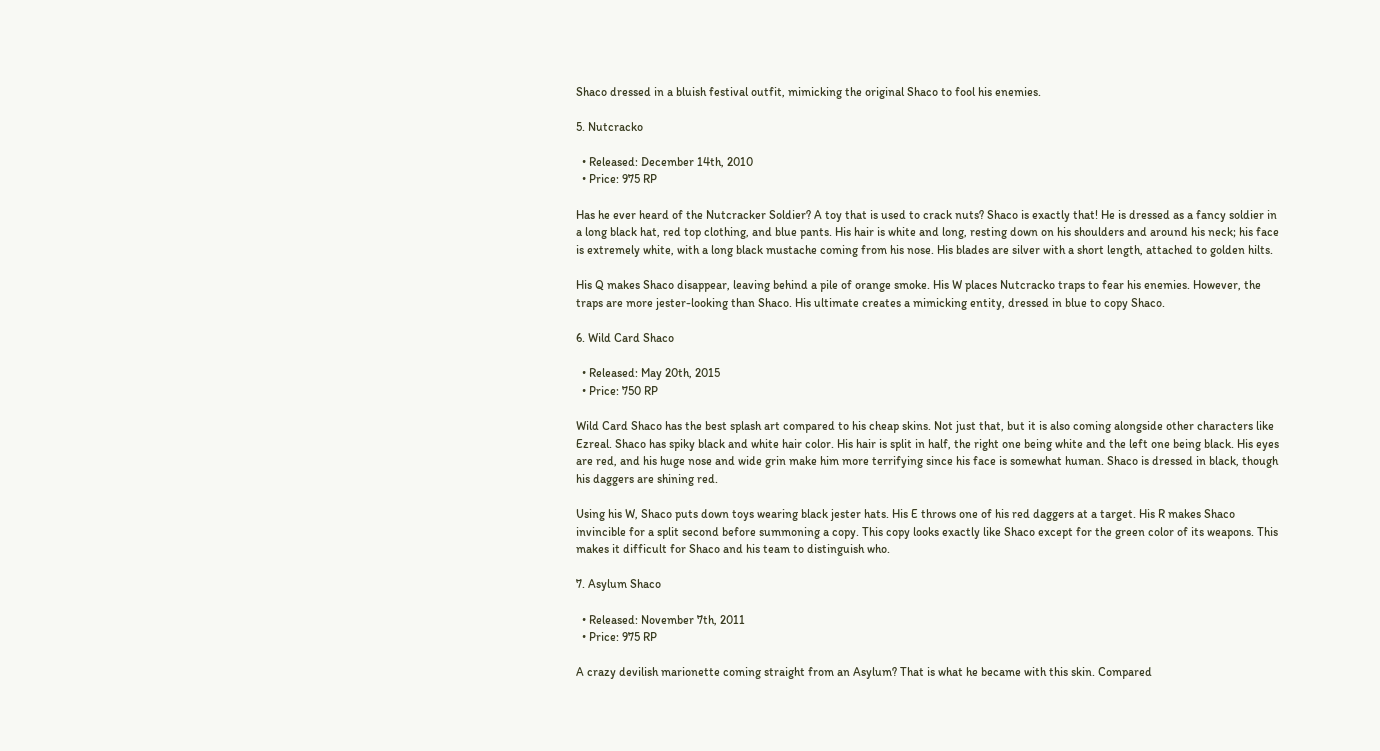Shaco dressed in a bluish festival outfit, mimicking the original Shaco to fool his enemies.

5. Nutcracko

  • Released: December 14th, 2010
  • Price: 975 RP

Has he ever heard of the Nutcracker Soldier? A toy that is used to crack nuts? Shaco is exactly that! He is dressed as a fancy soldier in a long black hat, red top clothing, and blue pants. His hair is white and long, resting down on his shoulders and around his neck; his face is extremely white, with a long black mustache coming from his nose. His blades are silver with a short length, attached to golden hilts.

His Q makes Shaco disappear, leaving behind a pile of orange smoke. His W places Nutcracko traps to fear his enemies. However, the traps are more jester-looking than Shaco. His ultimate creates a mimicking entity, dressed in blue to copy Shaco.

6. Wild Card Shaco

  • Released: May 20th, 2015
  • Price: 750 RP

Wild Card Shaco has the best splash art compared to his cheap skins. Not just that, but it is also coming alongside other characters like Ezreal. Shaco has spiky black and white hair color. His hair is split in half, the right one being white and the left one being black. His eyes are red, and his huge nose and wide grin make him more terrifying since his face is somewhat human. Shaco is dressed in black, though his daggers are shining red.

Using his W, Shaco puts down toys wearing black jester hats. His E throws one of his red daggers at a target. His R makes Shaco invincible for a split second before summoning a copy. This copy looks exactly like Shaco except for the green color of its weapons. This makes it difficult for Shaco and his team to distinguish who.

7. Asylum Shaco

  • Released: November 7th, 2011
  • Price: 975 RP

A crazy devilish marionette coming straight from an Asylum? That is what he became with this skin. Compared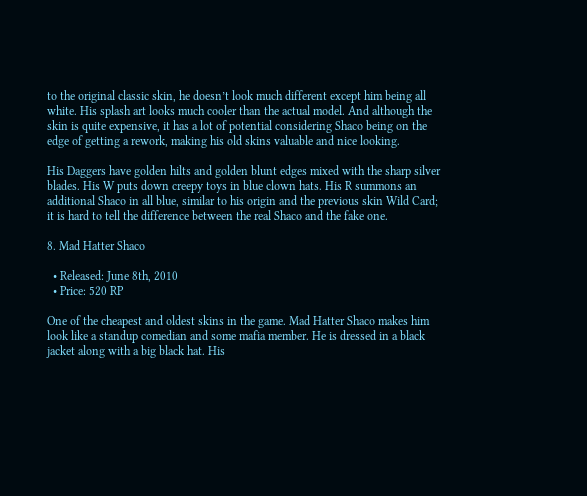to the original classic skin, he doesn’t look much different except him being all white. His splash art looks much cooler than the actual model. And although the skin is quite expensive, it has a lot of potential considering Shaco being on the edge of getting a rework, making his old skins valuable and nice looking.

His Daggers have golden hilts and golden blunt edges mixed with the sharp silver blades. His W puts down creepy toys in blue clown hats. His R summons an additional Shaco in all blue, similar to his origin and the previous skin Wild Card; it is hard to tell the difference between the real Shaco and the fake one.

8. Mad Hatter Shaco

  • Released: June 8th, 2010
  • Price: 520 RP

One of the cheapest and oldest skins in the game. Mad Hatter Shaco makes him look like a standup comedian and some mafia member. He is dressed in a black jacket along with a big black hat. His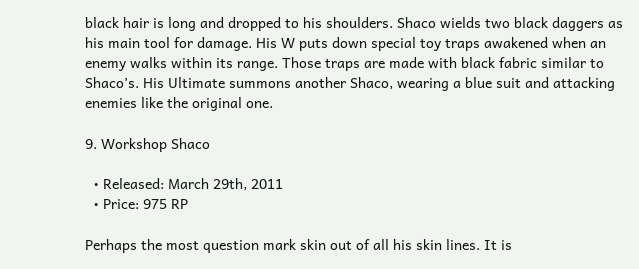black hair is long and dropped to his shoulders. Shaco wields two black daggers as his main tool for damage. His W puts down special toy traps awakened when an enemy walks within its range. Those traps are made with black fabric similar to Shaco’s. His Ultimate summons another Shaco, wearing a blue suit and attacking enemies like the original one.

9. Workshop Shaco

  • Released: March 29th, 2011
  • Price: 975 RP

Perhaps the most question mark skin out of all his skin lines. It is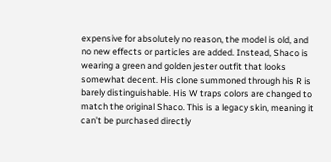expensive for absolutely no reason, the model is old, and no new effects or particles are added. Instead, Shaco is wearing a green and golden jester outfit that looks somewhat decent. His clone summoned through his R is barely distinguishable. His W traps colors are changed to match the original Shaco. This is a legacy skin, meaning it can’t be purchased directly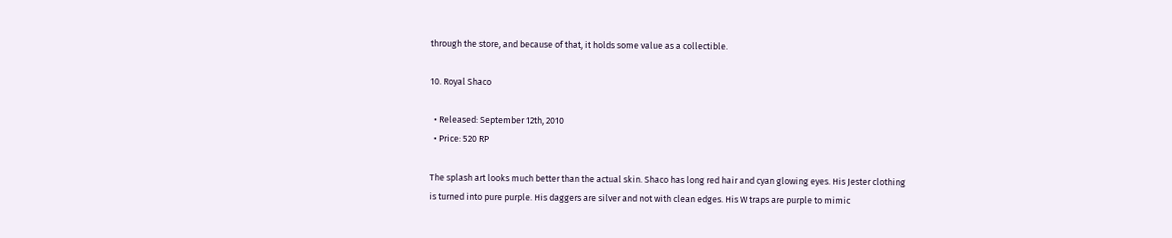through the store, and because of that, it holds some value as a collectible.

10. Royal Shaco

  • Released: September 12th, 2010
  • Price: 520 RP

The splash art looks much better than the actual skin. Shaco has long red hair and cyan glowing eyes. His Jester clothing is turned into pure purple. His daggers are silver and not with clean edges. His W traps are purple to mimic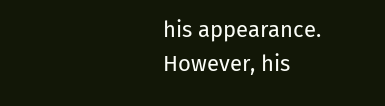his appearance. However, his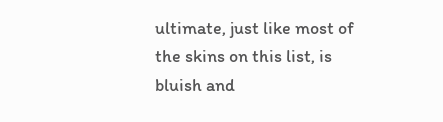ultimate, just like most of the skins on this list, is bluish and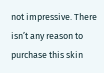not impressive. There isn’t any reason to purchase this skin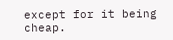except for it being cheap.